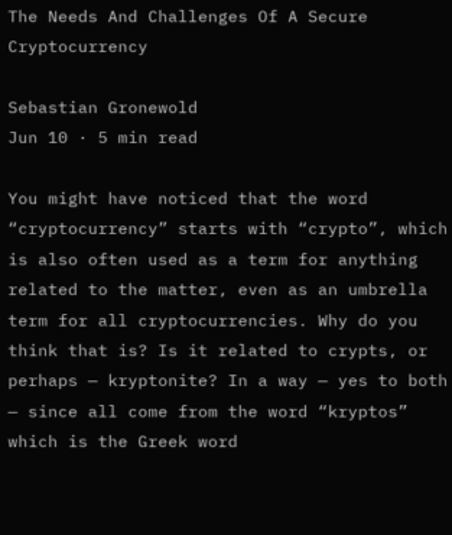The Needs And Challenges Of A Secure Cryptocurrency

Sebastian Gronewold
Jun 10 · 5 min read

You might have noticed that the word “cryptocurrency” starts with “crypto”, which is also often used as a term for anything related to the matter, even as an umbrella term for all cryptocurrencies. Why do you think that is? Is it related to crypts, or perhaps — kryptonite? In a way — yes to both — since all come from the word “kryptos” which is the Greek word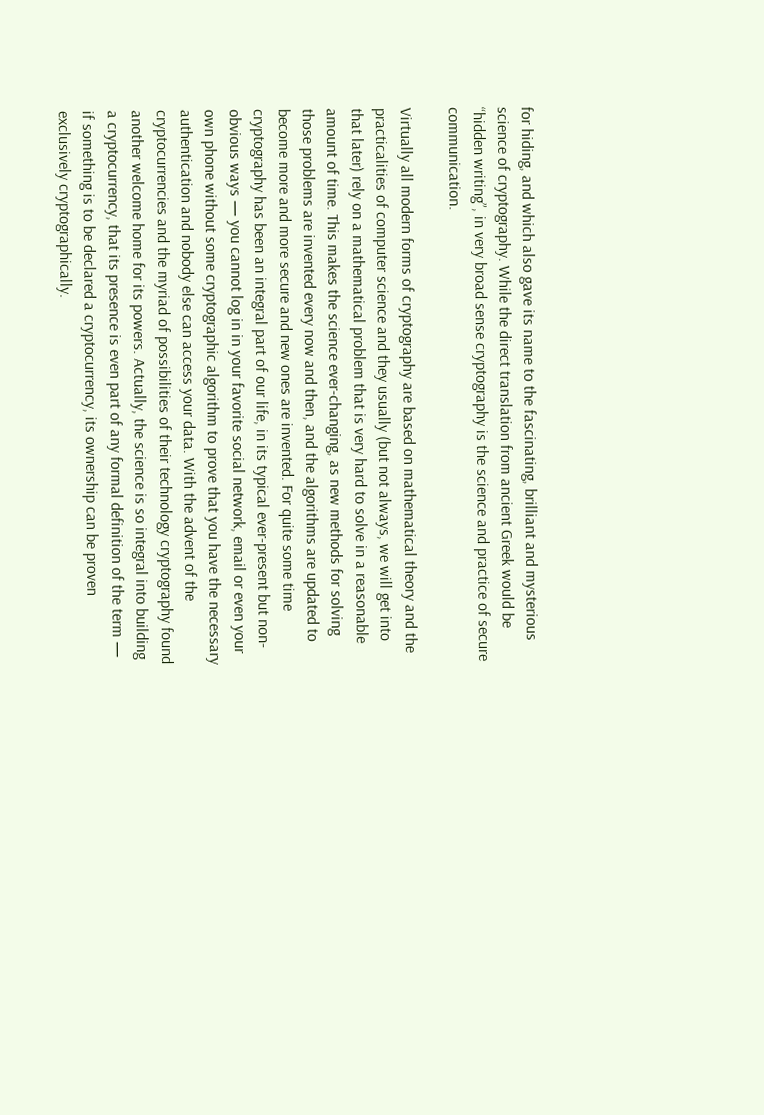for hiding, and which also gave its name to the fascinating, brilliant and mysterious science of cryptography. While the direct translation from ancient Greek would be “hidden writing”, in very broad sense cryptography is the science and practice of secure communication.

Virtually all modern forms of cryptography are based on mathematical theory and the practicalities of computer science and they usually (but not always, we will get into that later) rely on a mathematical problem that is very hard to solve in a reasonable amount of time. This makes the science ever-changing, as new methods for solving those problems are invented every now and then, and the algorithms are updated to become more and more secure and new ones are invented. For quite some time cryptography has been an integral part of our life, in its typical ever-present but non-obvious ways — you cannot log in in your favorite social network, email or even your own phone without some cryptographic algorithm to prove that you have the necessary authentication and nobody else can access your data. With the advent of the cryptocurrencies and the myriad of possibilities of their technology cryptography found another welcome home for its powers. Actually, the science is so integral into building a cryptocurrency, that its presence is even part of any formal definition of the term — if something is to be declared a cryptocurrency, its ownership can be proven exclusively cryptographically.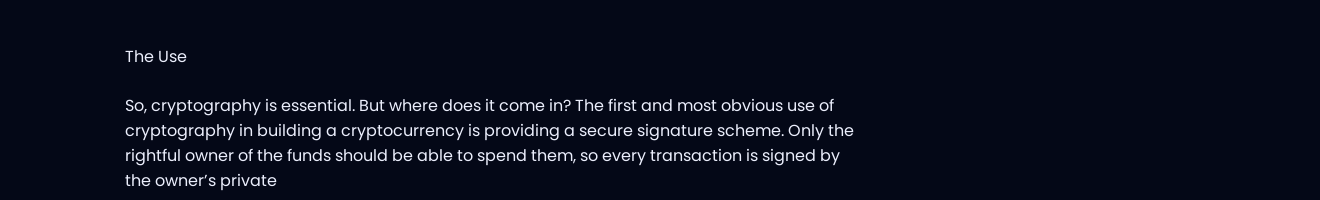The Use

So, cryptography is essential. But where does it come in? The first and most obvious use of cryptography in building a cryptocurrency is providing a secure signature scheme. Only the rightful owner of the funds should be able to spend them, so every transaction is signed by the owner’s private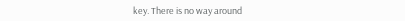key. There is no way around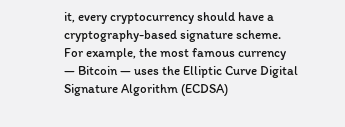it, every cryptocurrency should have a cryptography-based signature scheme. For example, the most famous currency — Bitcoin — uses the Elliptic Curve Digital Signature Algorithm (ECDSA)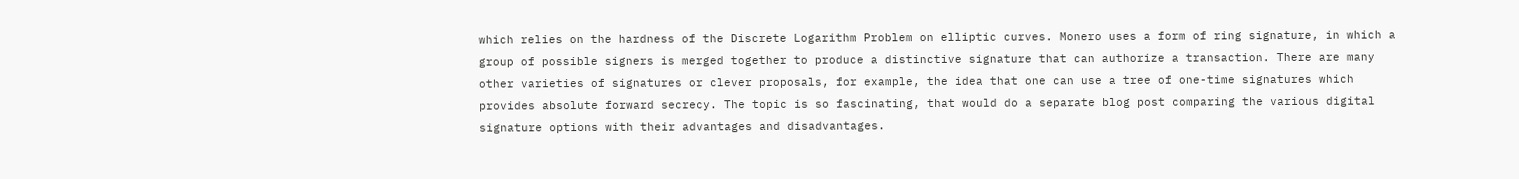which relies on the hardness of the Discrete Logarithm Problem on elliptic curves. Monero uses a form of ring signature, in which a group of possible signers is merged together to produce a distinctive signature that can authorize a transaction. There are many other varieties of signatures or clever proposals, for example, the idea that one can use a tree of one-time signatures which provides absolute forward secrecy. The topic is so fascinating, that would do a separate blog post comparing the various digital signature options with their advantages and disadvantages.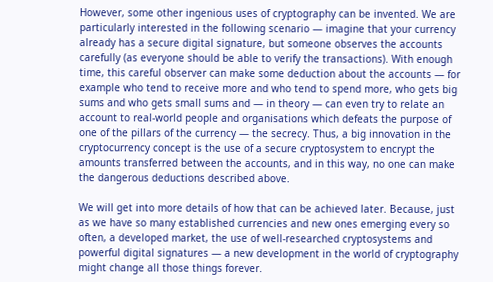However, some other ingenious uses of cryptography can be invented. We are particularly interested in the following scenario — imagine that your currency already has a secure digital signature, but someone observes the accounts carefully (as everyone should be able to verify the transactions). With enough time, this careful observer can make some deduction about the accounts — for example who tend to receive more and who tend to spend more, who gets big sums and who gets small sums and — in theory — can even try to relate an account to real-world people and organisations which defeats the purpose of one of the pillars of the currency — the secrecy. Thus, a big innovation in the cryptocurrency concept is the use of a secure cryptosystem to encrypt the amounts transferred between the accounts, and in this way, no one can make the dangerous deductions described above.

We will get into more details of how that can be achieved later. Because, just as we have so many established currencies and new ones emerging every so often, a developed market, the use of well-researched cryptosystems and powerful digital signatures — a new development in the world of cryptography might change all those things forever.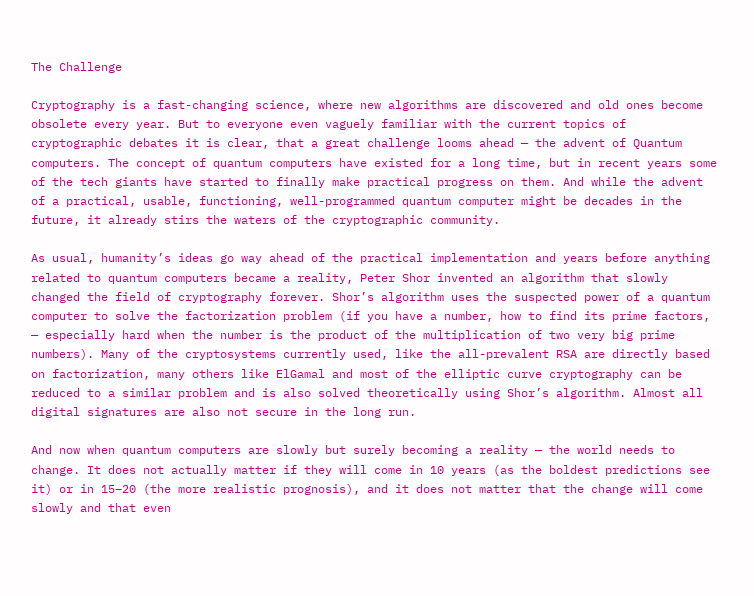The Challenge

Cryptography is a fast-changing science, where new algorithms are discovered and old ones become obsolete every year. But to everyone even vaguely familiar with the current topics of cryptographic debates it is clear, that a great challenge looms ahead — the advent of Quantum computers. The concept of quantum computers have existed for a long time, but in recent years some of the tech giants have started to finally make practical progress on them. And while the advent of a practical, usable, functioning, well-programmed quantum computer might be decades in the future, it already stirs the waters of the cryptographic community.

As usual, humanity’s ideas go way ahead of the practical implementation and years before anything related to quantum computers became a reality, Peter Shor invented an algorithm that slowly changed the field of cryptography forever. Shor’s algorithm uses the suspected power of a quantum computer to solve the factorization problem (if you have a number, how to find its prime factors, — especially hard when the number is the product of the multiplication of two very big prime numbers). Many of the cryptosystems currently used, like the all-prevalent RSA are directly based on factorization, many others like ElGamal and most of the elliptic curve cryptography can be reduced to a similar problem and is also solved theoretically using Shor’s algorithm. Almost all digital signatures are also not secure in the long run.

And now when quantum computers are slowly but surely becoming a reality — the world needs to change. It does not actually matter if they will come in 10 years (as the boldest predictions see it) or in 15–20 (the more realistic prognosis), and it does not matter that the change will come slowly and that even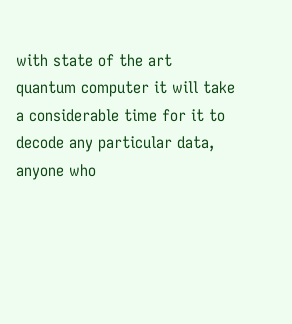with state of the art quantum computer it will take a considerable time for it to decode any particular data, anyone who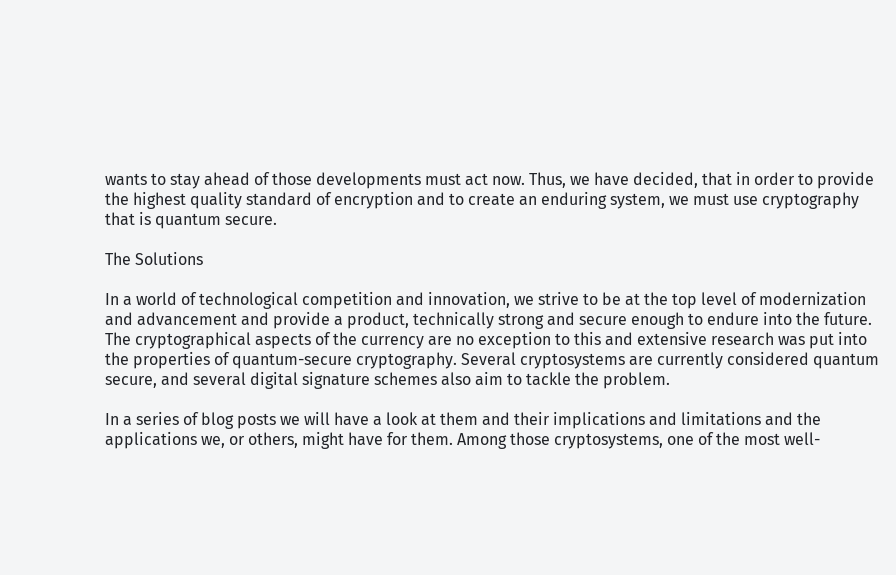wants to stay ahead of those developments must act now. Thus, we have decided, that in order to provide the highest quality standard of encryption and to create an enduring system, we must use cryptography that is quantum secure.

The Solutions

In a world of technological competition and innovation, we strive to be at the top level of modernization and advancement and provide a product, technically strong and secure enough to endure into the future. The cryptographical aspects of the currency are no exception to this and extensive research was put into the properties of quantum-secure cryptography. Several cryptosystems are currently considered quantum secure, and several digital signature schemes also aim to tackle the problem.

In a series of blog posts we will have a look at them and their implications and limitations and the applications we, or others, might have for them. Among those cryptosystems, one of the most well-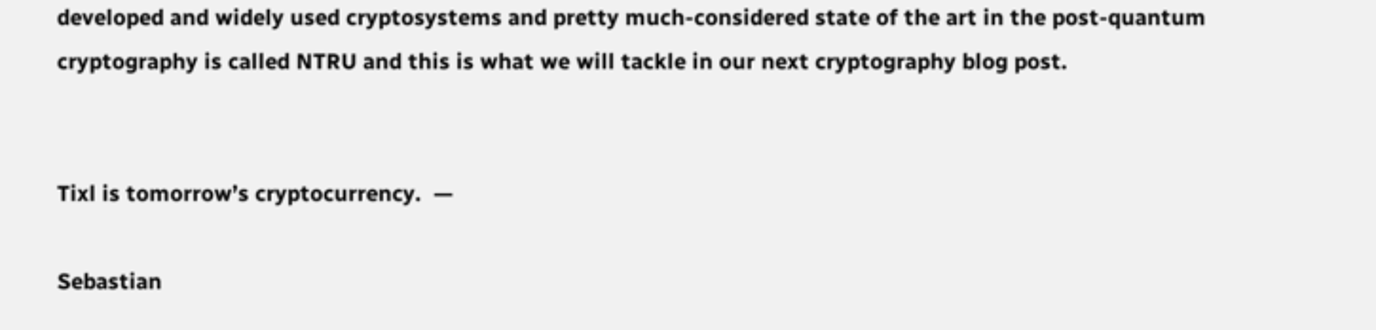developed and widely used cryptosystems and pretty much-considered state of the art in the post-quantum cryptography is called NTRU and this is what we will tackle in our next cryptography blog post.


Tixl is tomorrow’s cryptocurrency.  —

Sebastian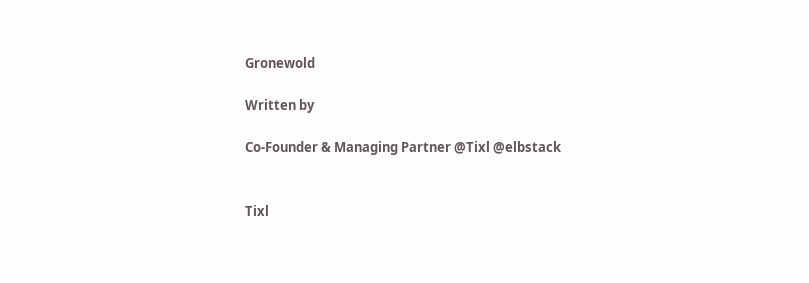Gronewold

Written by

Co-Founder & Managing Partner @Tixl @elbstack


Tixl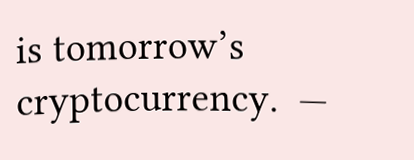is tomorrow’s cryptocurrency.  —